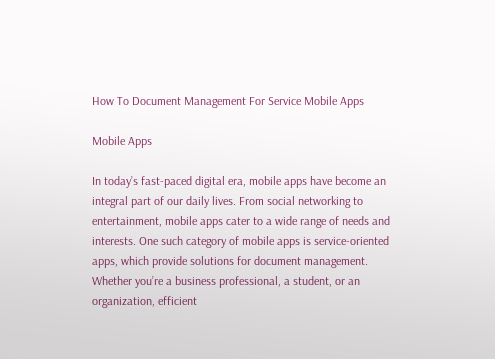How To Document Management For Service Mobile Apps

Mobile Apps

In today’s fast-paced digital era, mobile apps have become an integral part of our daily lives. From social networking to entertainment, mobile apps cater to a wide range of needs and interests. One such category of mobile apps is service-oriented apps, which provide solutions for document management. Whether you’re a business professional, a student, or an organization, efficient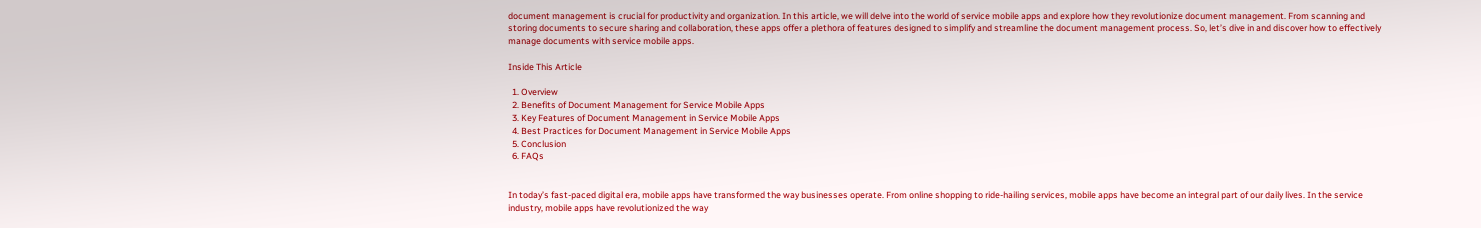document management is crucial for productivity and organization. In this article, we will delve into the world of service mobile apps and explore how they revolutionize document management. From scanning and storing documents to secure sharing and collaboration, these apps offer a plethora of features designed to simplify and streamline the document management process. So, let’s dive in and discover how to effectively manage documents with service mobile apps.

Inside This Article

  1. Overview
  2. Benefits of Document Management for Service Mobile Apps
  3. Key Features of Document Management in Service Mobile Apps
  4. Best Practices for Document Management in Service Mobile Apps
  5. Conclusion
  6. FAQs


In today’s fast-paced digital era, mobile apps have transformed the way businesses operate. From online shopping to ride-hailing services, mobile apps have become an integral part of our daily lives. In the service industry, mobile apps have revolutionized the way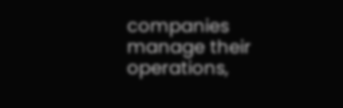companies manage their operations,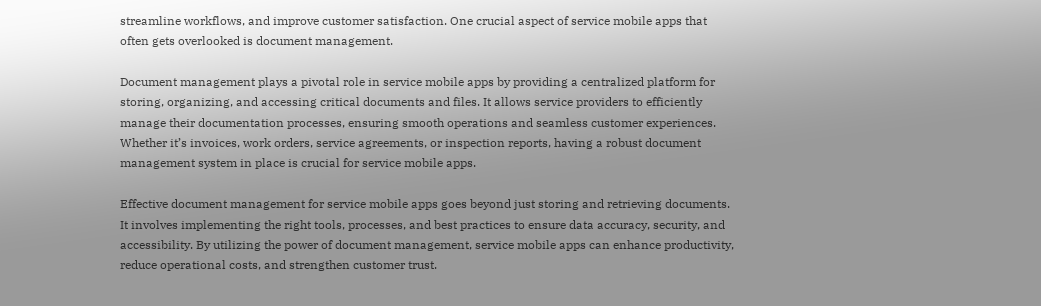streamline workflows, and improve customer satisfaction. One crucial aspect of service mobile apps that often gets overlooked is document management.

Document management plays a pivotal role in service mobile apps by providing a centralized platform for storing, organizing, and accessing critical documents and files. It allows service providers to efficiently manage their documentation processes, ensuring smooth operations and seamless customer experiences. Whether it’s invoices, work orders, service agreements, or inspection reports, having a robust document management system in place is crucial for service mobile apps.

Effective document management for service mobile apps goes beyond just storing and retrieving documents. It involves implementing the right tools, processes, and best practices to ensure data accuracy, security, and accessibility. By utilizing the power of document management, service mobile apps can enhance productivity, reduce operational costs, and strengthen customer trust.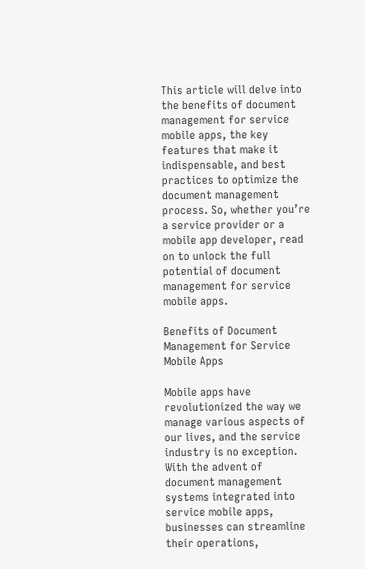This article will delve into the benefits of document management for service mobile apps, the key features that make it indispensable, and best practices to optimize the document management process. So, whether you’re a service provider or a mobile app developer, read on to unlock the full potential of document management for service mobile apps.

Benefits of Document Management for Service Mobile Apps

Mobile apps have revolutionized the way we manage various aspects of our lives, and the service industry is no exception. With the advent of document management systems integrated into service mobile apps, businesses can streamline their operations,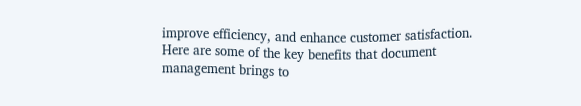improve efficiency, and enhance customer satisfaction. Here are some of the key benefits that document management brings to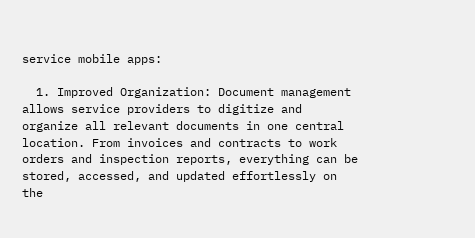service mobile apps:

  1. Improved Organization: Document management allows service providers to digitize and organize all relevant documents in one central location. From invoices and contracts to work orders and inspection reports, everything can be stored, accessed, and updated effortlessly on the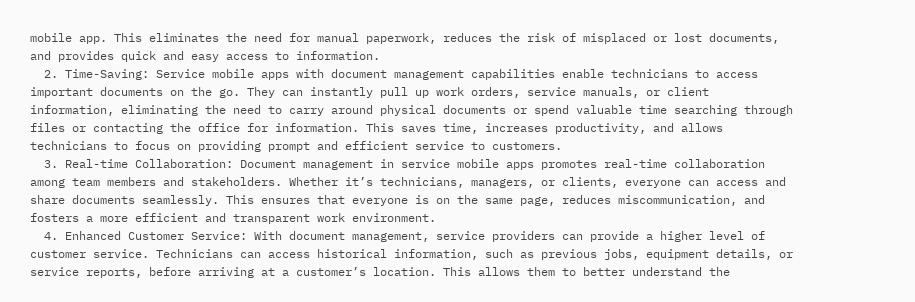mobile app. This eliminates the need for manual paperwork, reduces the risk of misplaced or lost documents, and provides quick and easy access to information.
  2. Time-Saving: Service mobile apps with document management capabilities enable technicians to access important documents on the go. They can instantly pull up work orders, service manuals, or client information, eliminating the need to carry around physical documents or spend valuable time searching through files or contacting the office for information. This saves time, increases productivity, and allows technicians to focus on providing prompt and efficient service to customers.
  3. Real-time Collaboration: Document management in service mobile apps promotes real-time collaboration among team members and stakeholders. Whether it’s technicians, managers, or clients, everyone can access and share documents seamlessly. This ensures that everyone is on the same page, reduces miscommunication, and fosters a more efficient and transparent work environment.
  4. Enhanced Customer Service: With document management, service providers can provide a higher level of customer service. Technicians can access historical information, such as previous jobs, equipment details, or service reports, before arriving at a customer’s location. This allows them to better understand the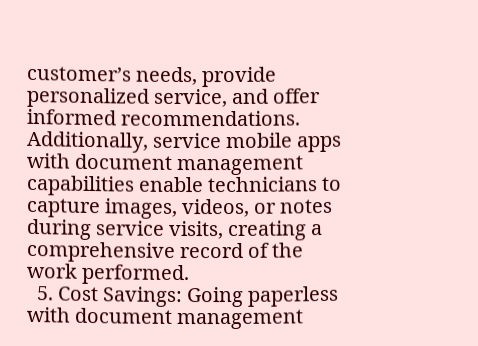customer’s needs, provide personalized service, and offer informed recommendations. Additionally, service mobile apps with document management capabilities enable technicians to capture images, videos, or notes during service visits, creating a comprehensive record of the work performed.
  5. Cost Savings: Going paperless with document management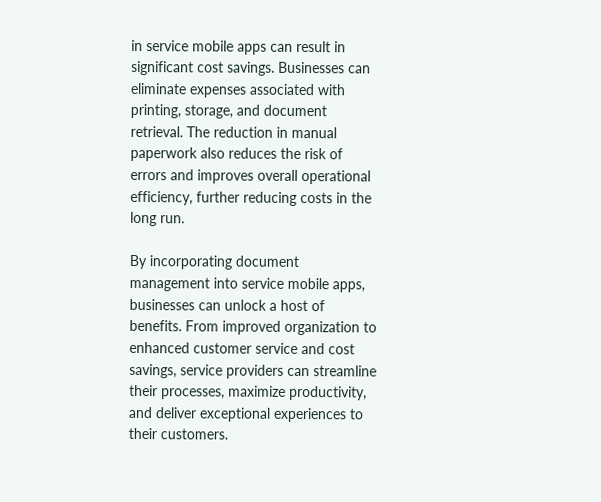in service mobile apps can result in significant cost savings. Businesses can eliminate expenses associated with printing, storage, and document retrieval. The reduction in manual paperwork also reduces the risk of errors and improves overall operational efficiency, further reducing costs in the long run.

By incorporating document management into service mobile apps, businesses can unlock a host of benefits. From improved organization to enhanced customer service and cost savings, service providers can streamline their processes, maximize productivity, and deliver exceptional experiences to their customers.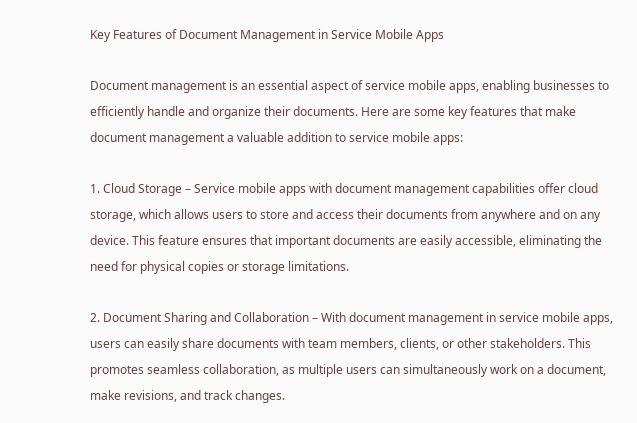Key Features of Document Management in Service Mobile Apps

Document management is an essential aspect of service mobile apps, enabling businesses to efficiently handle and organize their documents. Here are some key features that make document management a valuable addition to service mobile apps:

1. Cloud Storage – Service mobile apps with document management capabilities offer cloud storage, which allows users to store and access their documents from anywhere and on any device. This feature ensures that important documents are easily accessible, eliminating the need for physical copies or storage limitations.

2. Document Sharing and Collaboration – With document management in service mobile apps, users can easily share documents with team members, clients, or other stakeholders. This promotes seamless collaboration, as multiple users can simultaneously work on a document, make revisions, and track changes.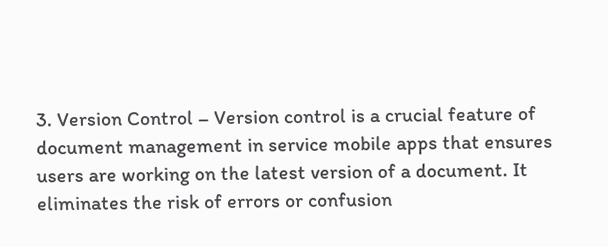3. Version Control – Version control is a crucial feature of document management in service mobile apps that ensures users are working on the latest version of a document. It eliminates the risk of errors or confusion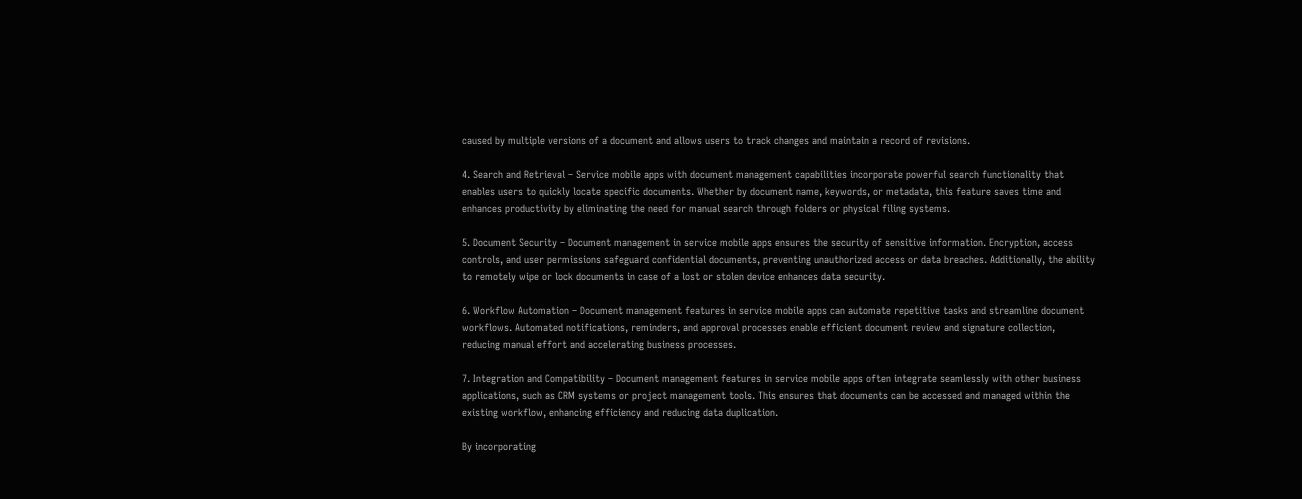caused by multiple versions of a document and allows users to track changes and maintain a record of revisions.

4. Search and Retrieval – Service mobile apps with document management capabilities incorporate powerful search functionality that enables users to quickly locate specific documents. Whether by document name, keywords, or metadata, this feature saves time and enhances productivity by eliminating the need for manual search through folders or physical filing systems.

5. Document Security – Document management in service mobile apps ensures the security of sensitive information. Encryption, access controls, and user permissions safeguard confidential documents, preventing unauthorized access or data breaches. Additionally, the ability to remotely wipe or lock documents in case of a lost or stolen device enhances data security.

6. Workflow Automation – Document management features in service mobile apps can automate repetitive tasks and streamline document workflows. Automated notifications, reminders, and approval processes enable efficient document review and signature collection, reducing manual effort and accelerating business processes.

7. Integration and Compatibility – Document management features in service mobile apps often integrate seamlessly with other business applications, such as CRM systems or project management tools. This ensures that documents can be accessed and managed within the existing workflow, enhancing efficiency and reducing data duplication.

By incorporating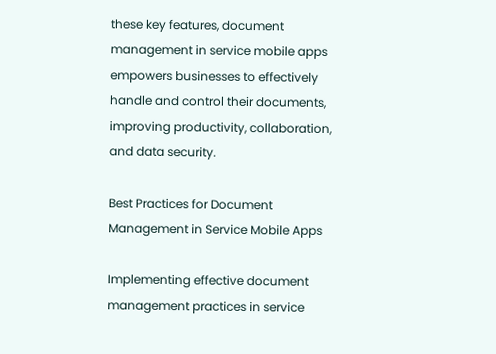these key features, document management in service mobile apps empowers businesses to effectively handle and control their documents, improving productivity, collaboration, and data security.

Best Practices for Document Management in Service Mobile Apps

Implementing effective document management practices in service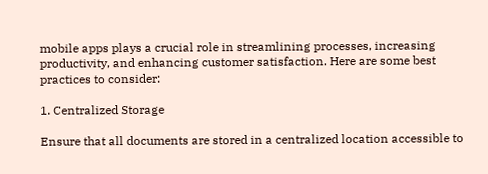mobile apps plays a crucial role in streamlining processes, increasing productivity, and enhancing customer satisfaction. Here are some best practices to consider:

1. Centralized Storage

Ensure that all documents are stored in a centralized location accessible to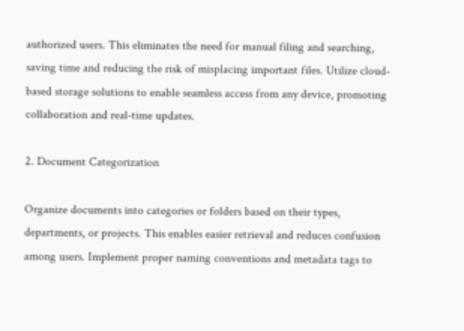authorized users. This eliminates the need for manual filing and searching, saving time and reducing the risk of misplacing important files. Utilize cloud-based storage solutions to enable seamless access from any device, promoting collaboration and real-time updates.

2. Document Categorization

Organize documents into categories or folders based on their types, departments, or projects. This enables easier retrieval and reduces confusion among users. Implement proper naming conventions and metadata tags to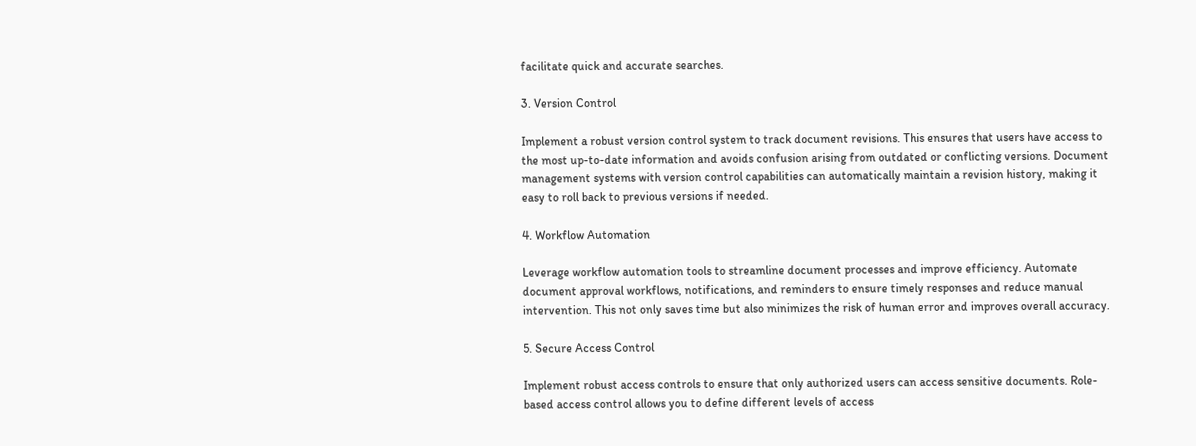facilitate quick and accurate searches.

3. Version Control

Implement a robust version control system to track document revisions. This ensures that users have access to the most up-to-date information and avoids confusion arising from outdated or conflicting versions. Document management systems with version control capabilities can automatically maintain a revision history, making it easy to roll back to previous versions if needed.

4. Workflow Automation

Leverage workflow automation tools to streamline document processes and improve efficiency. Automate document approval workflows, notifications, and reminders to ensure timely responses and reduce manual intervention. This not only saves time but also minimizes the risk of human error and improves overall accuracy.

5. Secure Access Control

Implement robust access controls to ensure that only authorized users can access sensitive documents. Role-based access control allows you to define different levels of access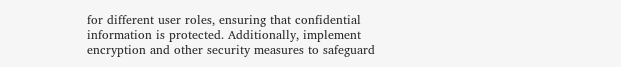for different user roles, ensuring that confidential information is protected. Additionally, implement encryption and other security measures to safeguard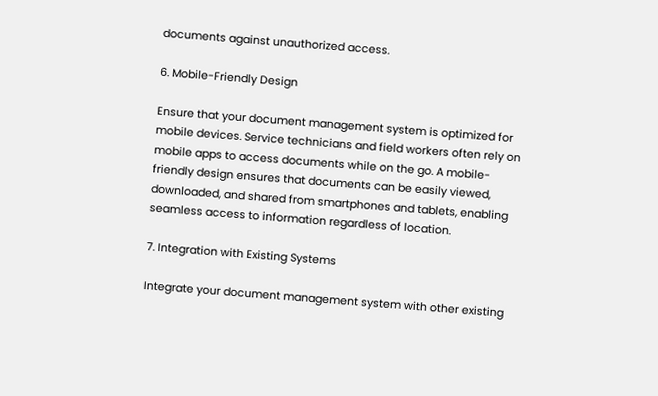documents against unauthorized access.

6. Mobile-Friendly Design

Ensure that your document management system is optimized for mobile devices. Service technicians and field workers often rely on mobile apps to access documents while on the go. A mobile-friendly design ensures that documents can be easily viewed, downloaded, and shared from smartphones and tablets, enabling seamless access to information regardless of location.

7. Integration with Existing Systems

Integrate your document management system with other existing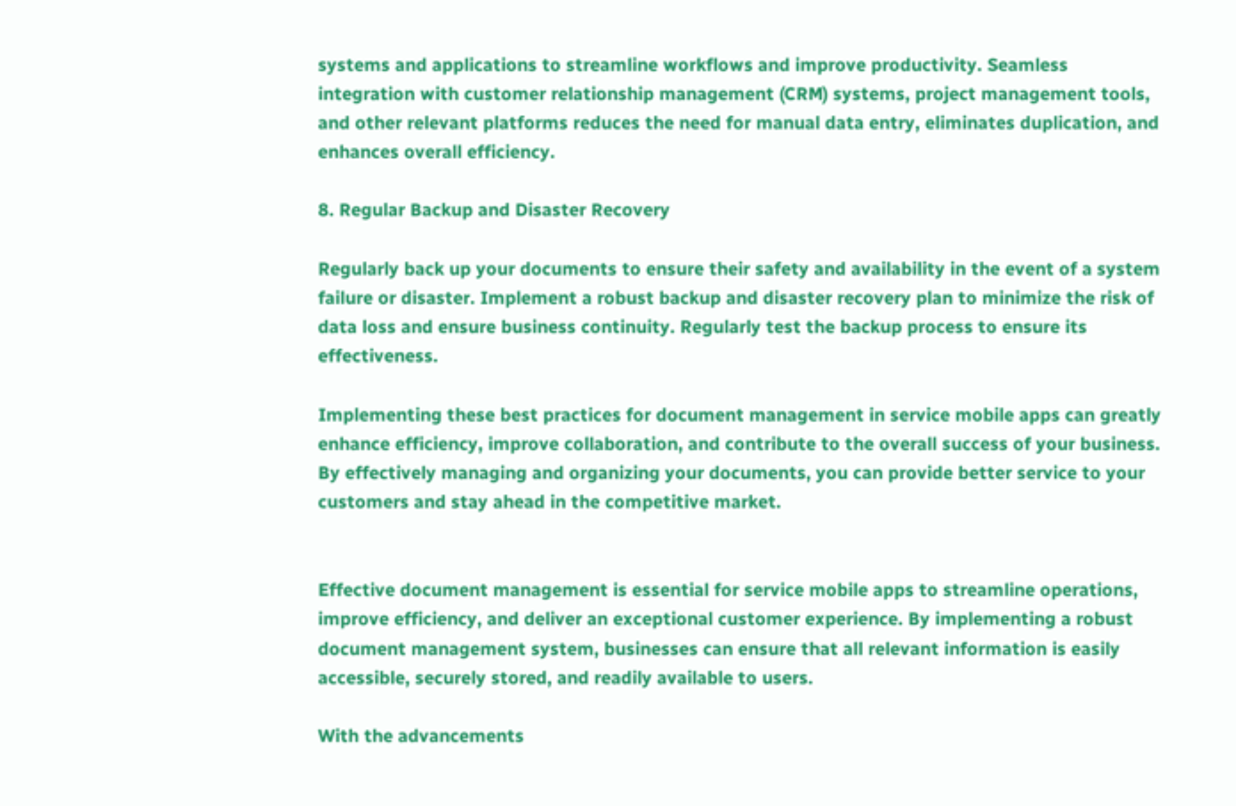systems and applications to streamline workflows and improve productivity. Seamless integration with customer relationship management (CRM) systems, project management tools, and other relevant platforms reduces the need for manual data entry, eliminates duplication, and enhances overall efficiency.

8. Regular Backup and Disaster Recovery

Regularly back up your documents to ensure their safety and availability in the event of a system failure or disaster. Implement a robust backup and disaster recovery plan to minimize the risk of data loss and ensure business continuity. Regularly test the backup process to ensure its effectiveness.

Implementing these best practices for document management in service mobile apps can greatly enhance efficiency, improve collaboration, and contribute to the overall success of your business. By effectively managing and organizing your documents, you can provide better service to your customers and stay ahead in the competitive market.


Effective document management is essential for service mobile apps to streamline operations, improve efficiency, and deliver an exceptional customer experience. By implementing a robust document management system, businesses can ensure that all relevant information is easily accessible, securely stored, and readily available to users.

With the advancements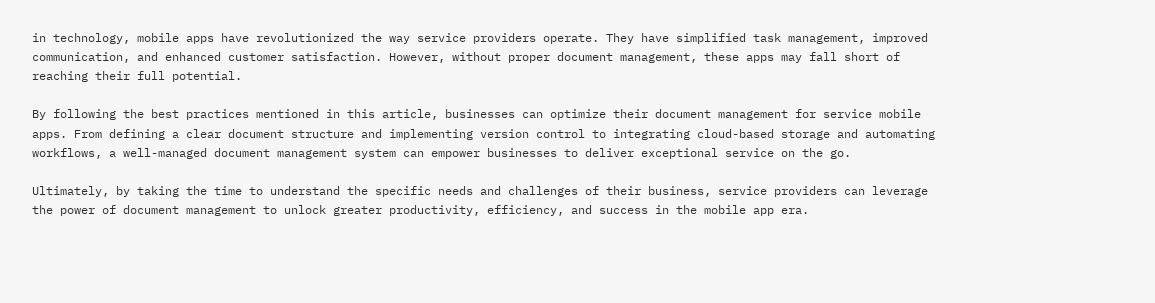in technology, mobile apps have revolutionized the way service providers operate. They have simplified task management, improved communication, and enhanced customer satisfaction. However, without proper document management, these apps may fall short of reaching their full potential.

By following the best practices mentioned in this article, businesses can optimize their document management for service mobile apps. From defining a clear document structure and implementing version control to integrating cloud-based storage and automating workflows, a well-managed document management system can empower businesses to deliver exceptional service on the go.

Ultimately, by taking the time to understand the specific needs and challenges of their business, service providers can leverage the power of document management to unlock greater productivity, efficiency, and success in the mobile app era.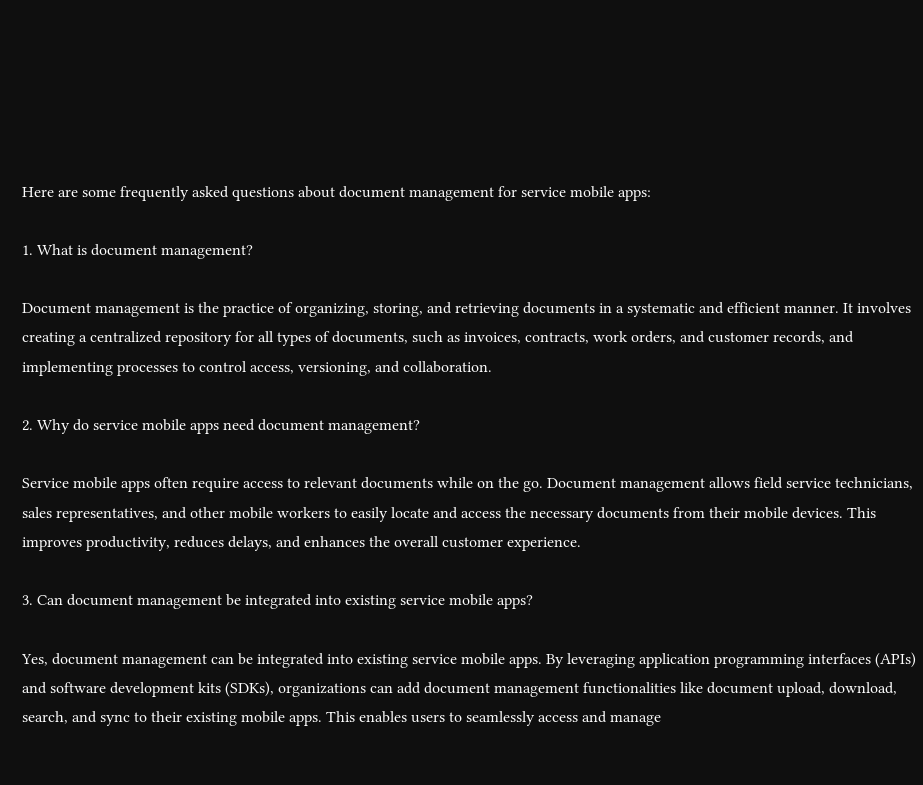Here are some frequently asked questions about document management for service mobile apps:

1. What is document management?

Document management is the practice of organizing, storing, and retrieving documents in a systematic and efficient manner. It involves creating a centralized repository for all types of documents, such as invoices, contracts, work orders, and customer records, and implementing processes to control access, versioning, and collaboration.

2. Why do service mobile apps need document management?

Service mobile apps often require access to relevant documents while on the go. Document management allows field service technicians, sales representatives, and other mobile workers to easily locate and access the necessary documents from their mobile devices. This improves productivity, reduces delays, and enhances the overall customer experience.

3. Can document management be integrated into existing service mobile apps?

Yes, document management can be integrated into existing service mobile apps. By leveraging application programming interfaces (APIs) and software development kits (SDKs), organizations can add document management functionalities like document upload, download, search, and sync to their existing mobile apps. This enables users to seamlessly access and manage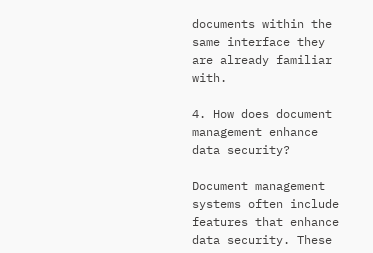documents within the same interface they are already familiar with.

4. How does document management enhance data security?

Document management systems often include features that enhance data security. These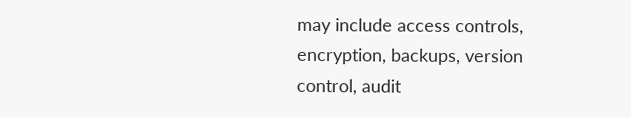may include access controls, encryption, backups, version control, audit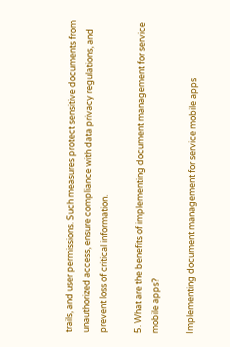trails, and user permissions. Such measures protect sensitive documents from unauthorized access, ensure compliance with data privacy regulations, and prevent loss of critical information.

5. What are the benefits of implementing document management for service mobile apps?

Implementing document management for service mobile apps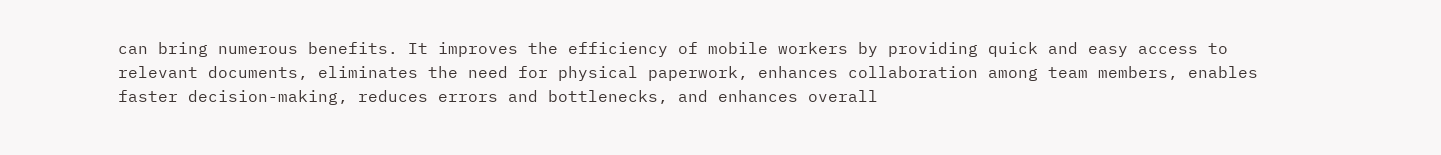can bring numerous benefits. It improves the efficiency of mobile workers by providing quick and easy access to relevant documents, eliminates the need for physical paperwork, enhances collaboration among team members, enables faster decision-making, reduces errors and bottlenecks, and enhances overall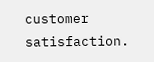customer satisfaction.